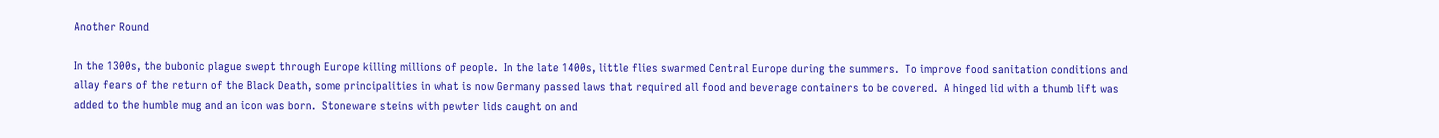Another Round

In the 1300s, the bubonic plague swept through Europe killing millions of people.  In the late 1400s, little flies swarmed Central Europe during the summers.  To improve food sanitation conditions and allay fears of the return of the Black Death, some principalities in what is now Germany passed laws that required all food and beverage containers to be covered.  A hinged lid with a thumb lift was added to the humble mug and an icon was born.  Stoneware steins with pewter lids caught on and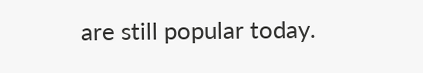are still popular today.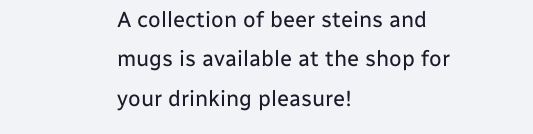A collection of beer steins and mugs is available at the shop for your drinking pleasure!